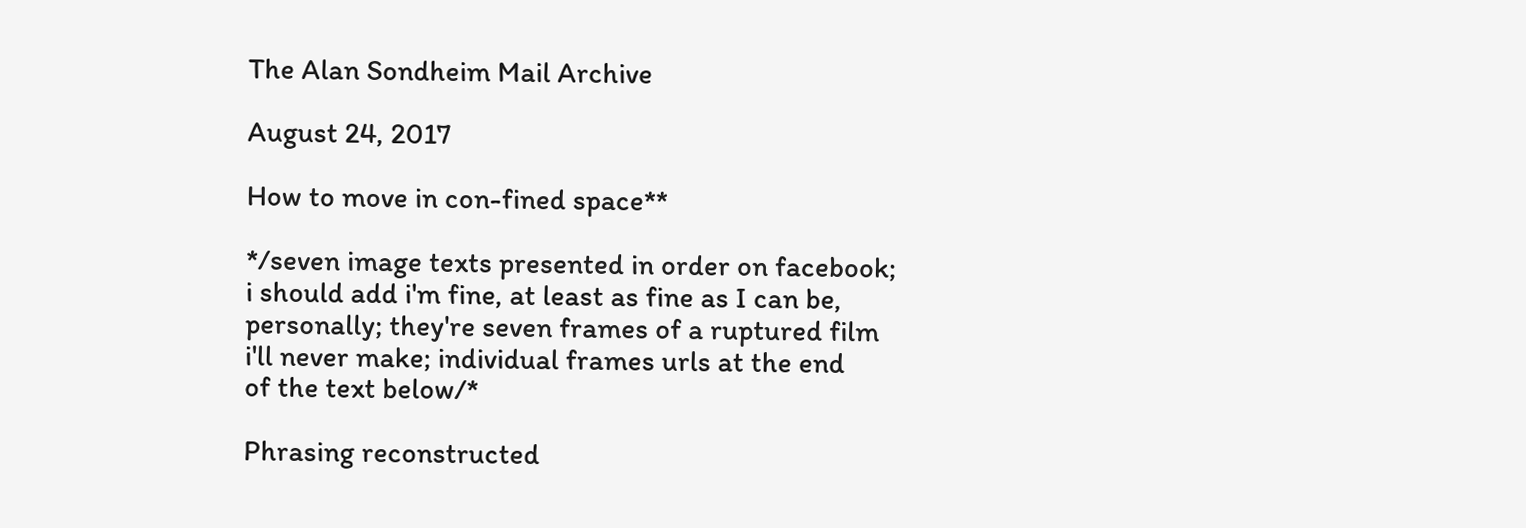The Alan Sondheim Mail Archive

August 24, 2017

How to move in con-fined space**

*/seven image texts presented in order on facebook;
i should add i'm fine, at least as fine as I can be,
personally; they're seven frames of a ruptured film
i'll never make; individual frames urls at the end
of the text below/*

Phrasing reconstructed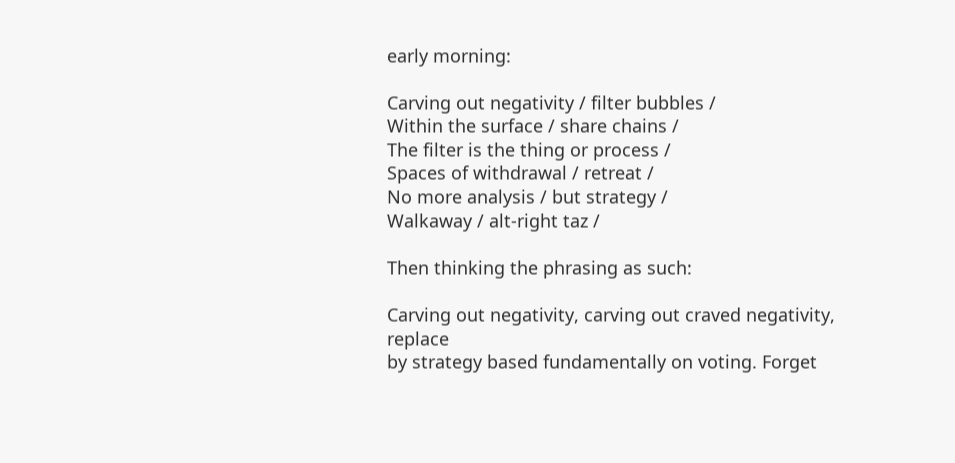early morning:

Carving out negativity / filter bubbles /
Within the surface / share chains /
The filter is the thing or process /
Spaces of withdrawal / retreat /
No more analysis / but strategy /
Walkaway / alt-right taz /

Then thinking the phrasing as such:

Carving out negativity, carving out craved negativity, replace
by strategy based fundamentally on voting. Forget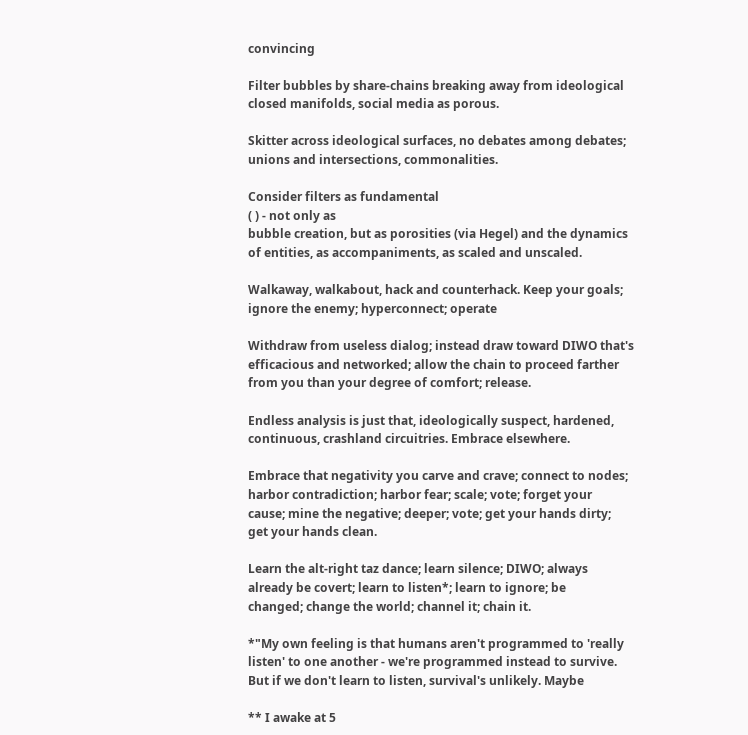convincing

Filter bubbles by share-chains breaking away from ideological
closed manifolds, social media as porous.

Skitter across ideological surfaces, no debates among debates;
unions and intersections, commonalities.

Consider filters as fundamental
( ) - not only as
bubble creation, but as porosities (via Hegel) and the dynamics
of entities, as accompaniments, as scaled and unscaled.

Walkaway, walkabout, hack and counterhack. Keep your goals;
ignore the enemy; hyperconnect; operate

Withdraw from useless dialog; instead draw toward DIWO that's
efficacious and networked; allow the chain to proceed farther
from you than your degree of comfort; release.

Endless analysis is just that, ideologically suspect, hardened,
continuous, crashland circuitries. Embrace elsewhere.

Embrace that negativity you carve and crave; connect to nodes;
harbor contradiction; harbor fear; scale; vote; forget your
cause; mine the negative; deeper; vote; get your hands dirty;
get your hands clean.

Learn the alt-right taz dance; learn silence; DIWO; always
already be covert; learn to listen*; learn to ignore; be
changed; change the world; channel it; chain it.

*"My own feeling is that humans aren't programmed to 'really
listen' to one another - we're programmed instead to survive.
But if we don't learn to listen, survival's unlikely. Maybe

** I awake at 5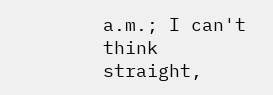a.m.; I can't think straight,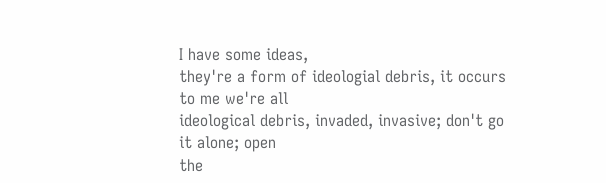I have some ideas,
they're a form of ideologial debris, it occurs to me we're all
ideological debris, invaded, invasive; don't go it alone; open
the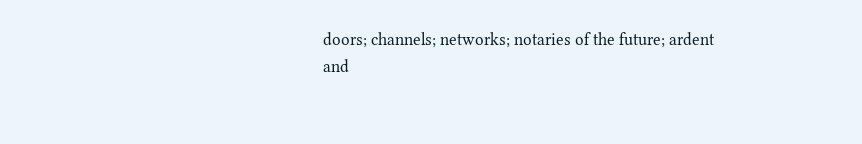doors; channels; networks; notaries of the future; ardent
and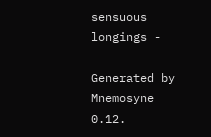sensuous longings -

Generated by Mnemosyne 0.12.